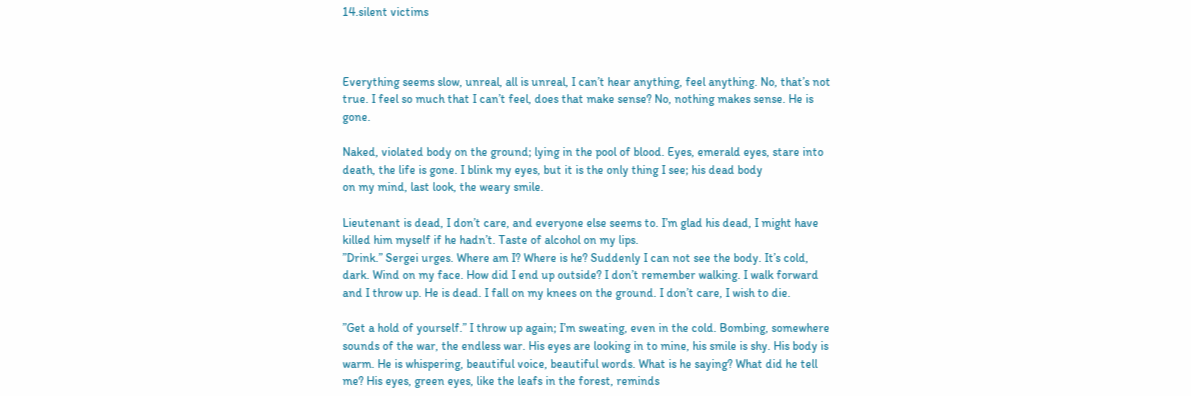14.silent victims



Everything seems slow, unreal, all is unreal, I can’t hear anything, feel anything. No, that’s not true. I feel so much that I can’t feel, does that make sense? No, nothing makes sense. He is gone.

Naked, violated body on the ground; lying in the pool of blood. Eyes, emerald eyes, stare into death, the life is gone. I blink my eyes, but it is the only thing I see; his dead body
on my mind, last look, the weary smile.

Lieutenant is dead, I don’t care, and everyone else seems to. I’m glad his dead, I might have killed him myself if he hadn’t. Taste of alcohol on my lips.
”Drink.” Sergei urges. Where am I? Where is he? Suddenly I can not see the body. It’s cold, dark. Wind on my face. How did I end up outside? I don’t remember walking. I walk forward and I throw up. He is dead. I fall on my knees on the ground. I don’t care, I wish to die.

”Get a hold of yourself.” I throw up again; I’m sweating, even in the cold. Bombing, somewhere sounds of the war, the endless war. His eyes are looking in to mine, his smile is shy. His body is warm. He is whispering, beautiful voice, beautiful words. What is he saying? What did he tell me? His eyes, green eyes, like the leafs in the forest, reminds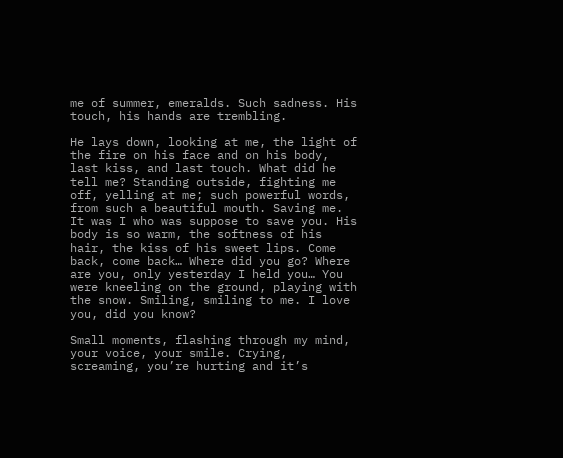me of summer, emeralds. Such sadness. His touch, his hands are trembling.

He lays down, looking at me, the light of the fire on his face and on his body, last kiss, and last touch. What did he tell me? Standing outside, fighting me off, yelling at me; such powerful words, from such a beautiful mouth. Saving me. It was I who was suppose to save you. His body is so warm, the softness of his hair, the kiss of his sweet lips. Come back, come back… Where did you go? Where are you, only yesterday I held you… You were kneeling on the ground, playing with the snow. Smiling, smiling to me. I love you, did you know?

Small moments, flashing through my mind, your voice, your smile. Crying, screaming, you’re hurting and it’s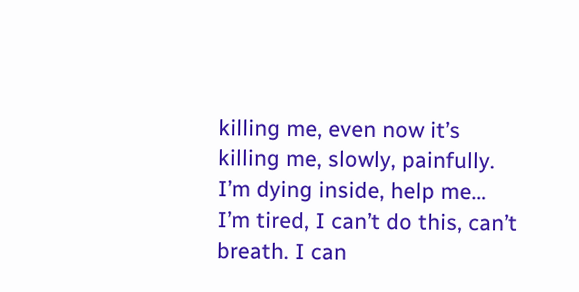killing me, even now it’s killing me, slowly, painfully. I’m dying inside, help me… I’m tired, I can’t do this, can’t breath. I can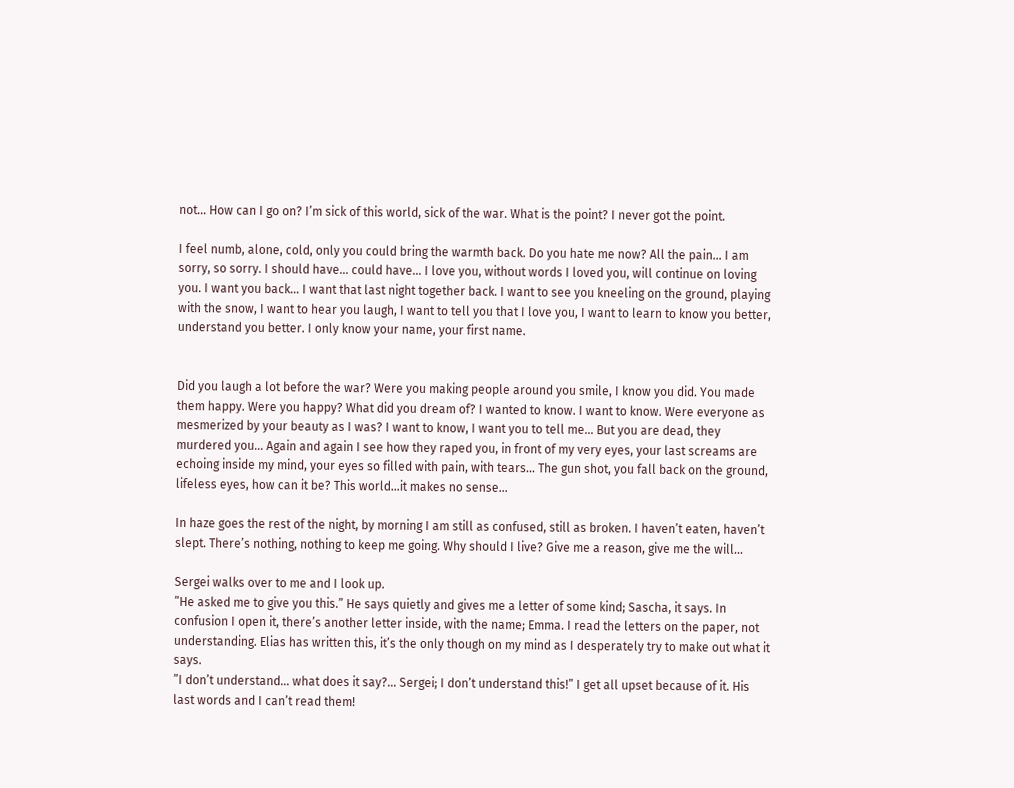not… How can I go on? I’m sick of this world, sick of the war. What is the point? I never got the point.

I feel numb, alone, cold, only you could bring the warmth back. Do you hate me now? All the pain… I am sorry, so sorry. I should have… could have… I love you, without words I loved you, will continue on loving you. I want you back… I want that last night together back. I want to see you kneeling on the ground, playing with the snow, I want to hear you laugh, I want to tell you that I love you, I want to learn to know you better, understand you better. I only know your name, your first name.


Did you laugh a lot before the war? Were you making people around you smile, I know you did. You made them happy. Were you happy? What did you dream of? I wanted to know. I want to know. Were everyone as mesmerized by your beauty as I was? I want to know, I want you to tell me… But you are dead, they murdered you… Again and again I see how they raped you, in front of my very eyes, your last screams are echoing inside my mind, your eyes so filled with pain, with tears… The gun shot, you fall back on the ground, lifeless eyes, how can it be? This world…it makes no sense…

In haze goes the rest of the night, by morning I am still as confused, still as broken. I haven’t eaten, haven’t slept. There’s nothing, nothing to keep me going. Why should I live? Give me a reason, give me the will…

Sergei walks over to me and I look up.
”He asked me to give you this.” He says quietly and gives me a letter of some kind; Sascha, it says. In confusion I open it, there’s another letter inside, with the name; Emma. I read the letters on the paper, not understanding. Elias has written this, it’s the only though on my mind as I desperately try to make out what it says.
”I don’t understand… what does it say?… Sergei; I don’t understand this!” I get all upset because of it. His last words and I can’t read them!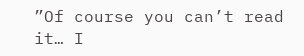”Of course you can’t read it… I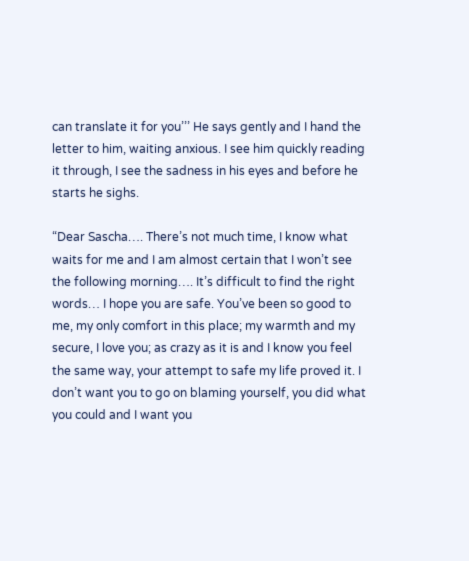can translate it for you’’’ He says gently and I hand the letter to him, waiting anxious. I see him quickly reading it through, I see the sadness in his eyes and before he starts he sighs.

“Dear Sascha…. There’s not much time, I know what waits for me and I am almost certain that I won’t see the following morning…. It’s difficult to find the right words… I hope you are safe. You’ve been so good to me, my only comfort in this place; my warmth and my secure, I love you; as crazy as it is and I know you feel the same way, your attempt to safe my life proved it. I don’t want you to go on blaming yourself, you did what you could and I want you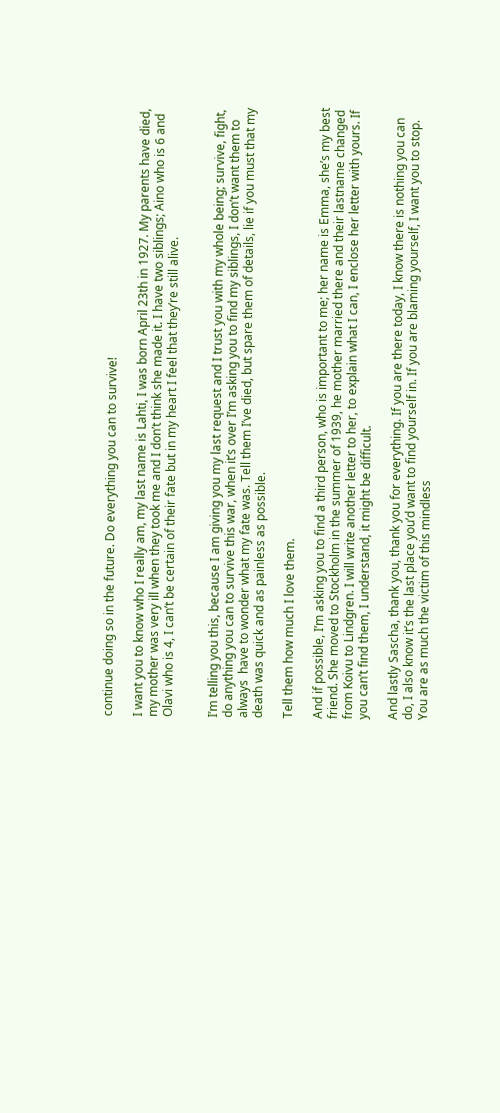continue doing so in the future. Do everything you can to survive!

I want you to know who I really am, my last name is Lahti, I was born April 23th in 1927. My parents have died, my mother was very ill when they took me and I don’t think she made it. I have two siblings; Aino who is 6 and Olavi who is 4, I can’t be certain of their fate but in my heart I feel that they’re still alive.


I’m telling you this, because I am giving you my last request and I trust you with my whole being; survive, fight, do anything you can to survive this war, when it’s over I’m asking you to find my siblings, I don’t want them to always  have to wonder what my fate was. Tell them I’ve died, but spare them of details, lie if you must that my death was quick and as painless as possible.

Tell them how much I love them.

And if possible, I’m asking you to find a third person, who is important to me; her name is Emma, she’s my best friend. She moved to Stockholm in the summer of 1939, he mother married there and their lastname changed from Koivu to Lindgren. I will write another letter to her, to explain what I can, I enclose her letter with yours. If you can’t find them, I understand, it might be difficult.

And lastly Sascha, thank you, thank you for everything. If you are there today, I know there is nothing you can do, I also know it’s the last place you’d want to find yourself in. If you are blaming yourself, I want you to stop. You are as much the victim of this mindless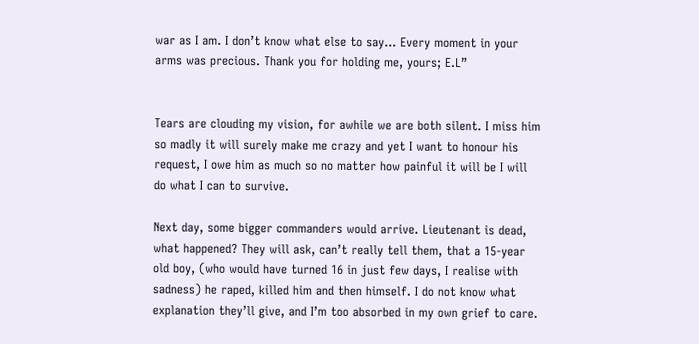war as I am. I don’t know what else to say… Every moment in your arms was precious. Thank you for holding me, yours; E.L”


Tears are clouding my vision, for awhile we are both silent. I miss him so madly it will surely make me crazy and yet I want to honour his request, I owe him as much so no matter how painful it will be I will do what I can to survive.

Next day, some bigger commanders would arrive. Lieutenant is dead, what happened? They will ask, can’t really tell them, that a 15-year old boy, (who would have turned 16 in just few days, I realise with sadness) he raped, killed him and then himself. I do not know what explanation they’ll give, and I’m too absorbed in my own grief to care.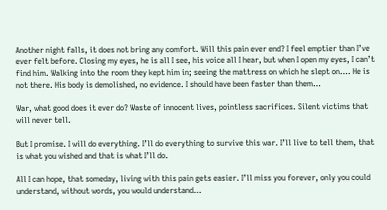Another night falls, it does not bring any comfort. Will this pain ever end? I feel emptier than I’ve ever felt before. Closing my eyes, he is all I see, his voice all I hear, but when I open my eyes, I can’t find him. Walking into the room they kept him in; seeing the mattress on which he slept on…. He is not there. His body is demolished, no evidence. I should have been faster than them…

War, what good does it ever do? Waste of innocent lives, pointless sacrifices. Silent victims that will never tell.

But I promise. I will do everything. I’ll do everything to survive this war. I’ll live to tell them, that is what you wished and that is what I’ll do.

All I can hope, that someday, living with this pain gets easier. I’ll miss you forever, only you could understand, without words, you would understand…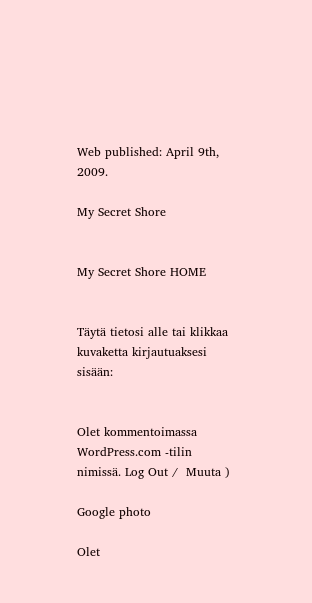Web published: April 9th, 2009.

My Secret Shore


My Secret Shore HOME


Täytä tietosi alle tai klikkaa kuvaketta kirjautuaksesi sisään:


Olet kommentoimassa WordPress.com -tilin nimissä. Log Out /  Muuta )

Google photo

Olet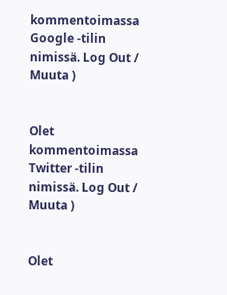kommentoimassa Google -tilin nimissä. Log Out /  Muuta )


Olet kommentoimassa Twitter -tilin nimissä. Log Out /  Muuta )


Olet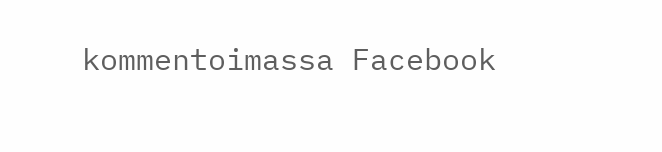kommentoimassa Facebook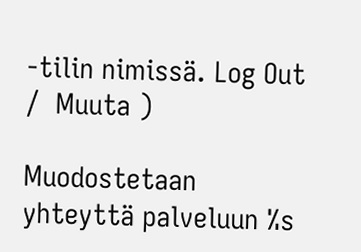-tilin nimissä. Log Out /  Muuta )

Muodostetaan yhteyttä palveluun %s